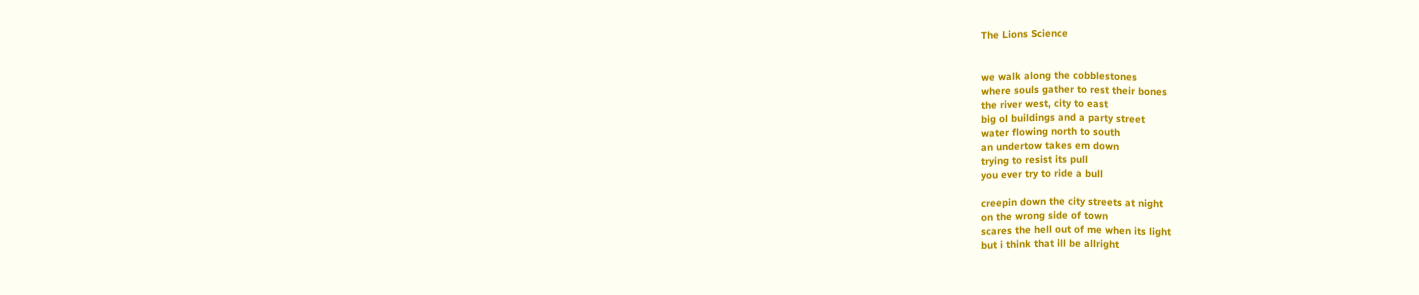The Lions Science


we walk along the cobblestones
where souls gather to rest their bones
the river west, city to east
big ol buildings and a party street
water flowing north to south
an undertow takes em down
trying to resist its pull
you ever try to ride a bull

creepin down the city streets at night
on the wrong side of town
scares the hell out of me when its light
but i think that ill be allright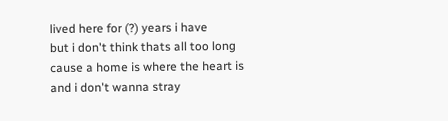lived here for (?) years i have
but i don't think thats all too long
cause a home is where the heart is
and i don't wanna stray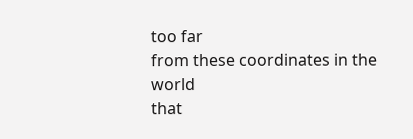too far
from these coordinates in the world
that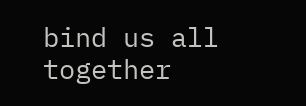bind us all together